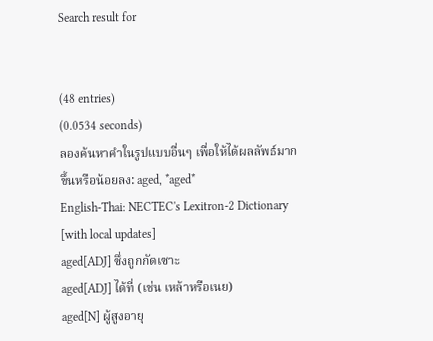Search result for


(48 entries)
(0.0534 seconds)
ลองค้นหาคำในรูปแบบอื่นๆ เพื่อให้ได้ผลลัพธ์มากขึ้นหรือน้อยลง: aged, *aged*
English-Thai: NECTEC's Lexitron-2 Dictionary [with local updates]
aged[ADJ] ซึ่งถูกกัดเซาะ
aged[ADJ] ได้ที่ (เช่น เหล้าหรือเนย)
aged[N] ผู้สูงอายุ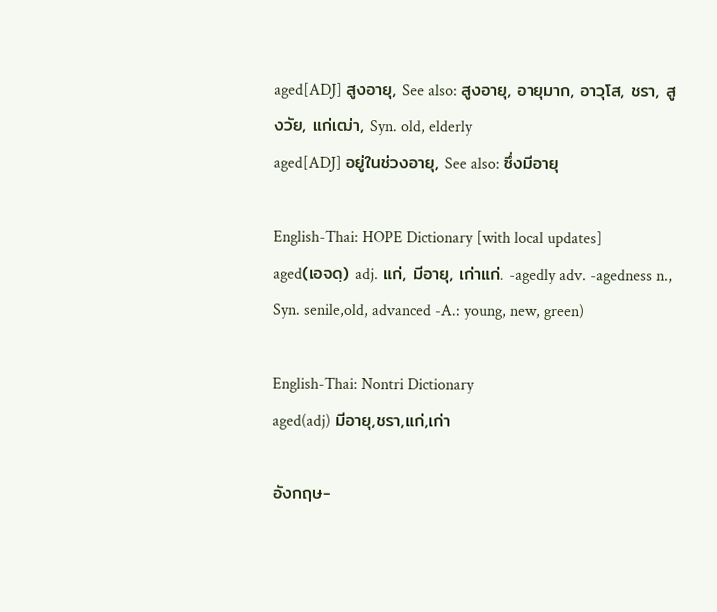aged[ADJ] สูงอายุ, See also: สูงอายุ, อายุมาก, อาวุโส, ชรา, สูงวัย, แก่เฒ่า, Syn. old, elderly
aged[ADJ] อยู่ในช่วงอายุ, See also: ซึ่งมีอายุ

English-Thai: HOPE Dictionary [with local updates]
aged(เอจดฺ) adj. แก่, มีอายุ, เก่าแก่. -agedly adv. -agedness n., Syn. senile,old, advanced -A.: young, new, green)

English-Thai: Nontri Dictionary
aged(adj) มีอายุ,ชรา,แก่,เก่า

อังกฤษ-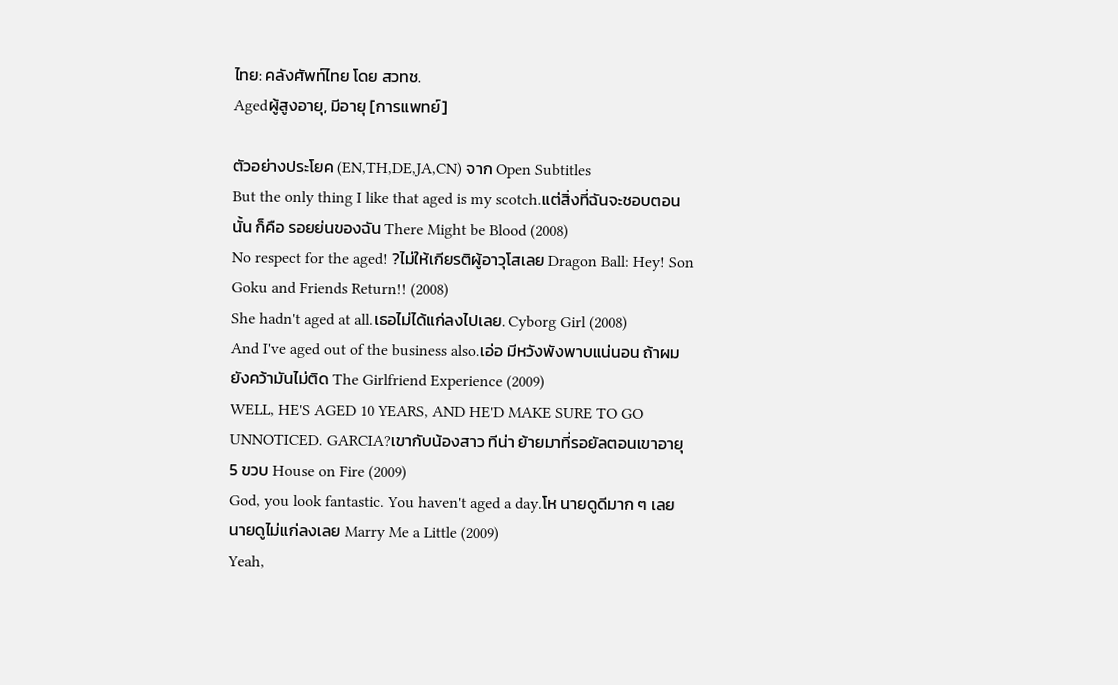ไทย: คลังศัพท์ไทย โดย สวทช.
Agedผู้สูงอายุ, มีอายุ [การแพทย์]

ตัวอย่างประโยค (EN,TH,DE,JA,CN) จาก Open Subtitles
But the only thing I like that aged is my scotch.แต่สิ่งที่ฉันจะชอบตอนนั้น ก็คือ รอยย่นของฉัน There Might be Blood (2008)
No respect for the aged! ?ไม่ให้เกียรติผู้อาวุโสเลย Dragon Ball: Hey! Son Goku and Friends Return!! (2008)
She hadn't aged at all.เธอไม่ได้แก่ลงไปเลย. Cyborg Girl (2008)
And I've aged out of the business also.เอ่อ มีหวังพังพาบแน่นอน ถ้าผมยังคว้ามันไม่ติด The Girlfriend Experience (2009)
WELL, HE'S AGED 10 YEARS, AND HE'D MAKE SURE TO GO UNNOTICED. GARCIA?เขากับน้องสาว ทีน่า ย้ายมาที่รอยัลตอนเขาอายุ 5 ขวบ House on Fire (2009)
God, you look fantastic. You haven't aged a day.โห นายดูดีมาก ๆ เลย นายดูไม่แก่ลงเลย Marry Me a Little (2009)
Yeah,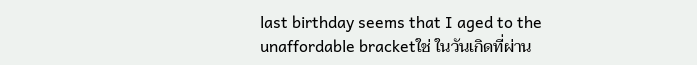last birthday seems that I aged to the unaffordable bracketใช่ ในวันเกิดที่ผ่าน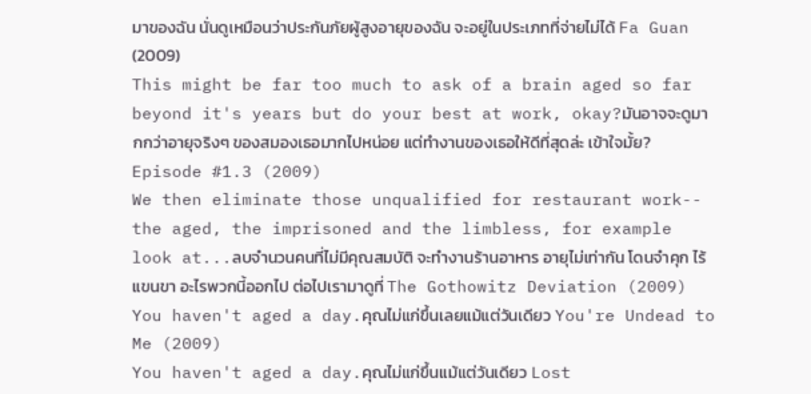มาของฉัน นั่นดูเหมือนว่าประกันภัยผู้สูงอายุของฉัน จะอยู่ในประเภทที่จ่ายไม่ได้ Fa Guan (2009)
This might be far too much to ask of a brain aged so far beyond it's years but do your best at work, okay?มันอาจจะดูมากกว่าอายุจริงๆ ของสมองเธอมากไปหน่อย แต่ทำงานของเธอให้ดีที่สุดล่ะ เข้าใจมั้ย? Episode #1.3 (2009)
We then eliminate those unqualified for restaurant work-- the aged, the imprisoned and the limbless, for example look at...ลบจำนวนคนที่ไม่มีคุณสมบัติ จะทำงานร้านอาหาร อายุไม่เท่ากัน โดนจำคุก ไร้แขนขา อะไรพวกนี้ออกไป ต่อไปเรามาดูที่ The Gothowitz Deviation (2009)
You haven't aged a day.คุณไม่แก่ขึ้นเลยแม้แต่วันเดียว You're Undead to Me (2009)
You haven't aged a day.คุณไม่แก่ขึ้นแม้แต่วันเดียว Lost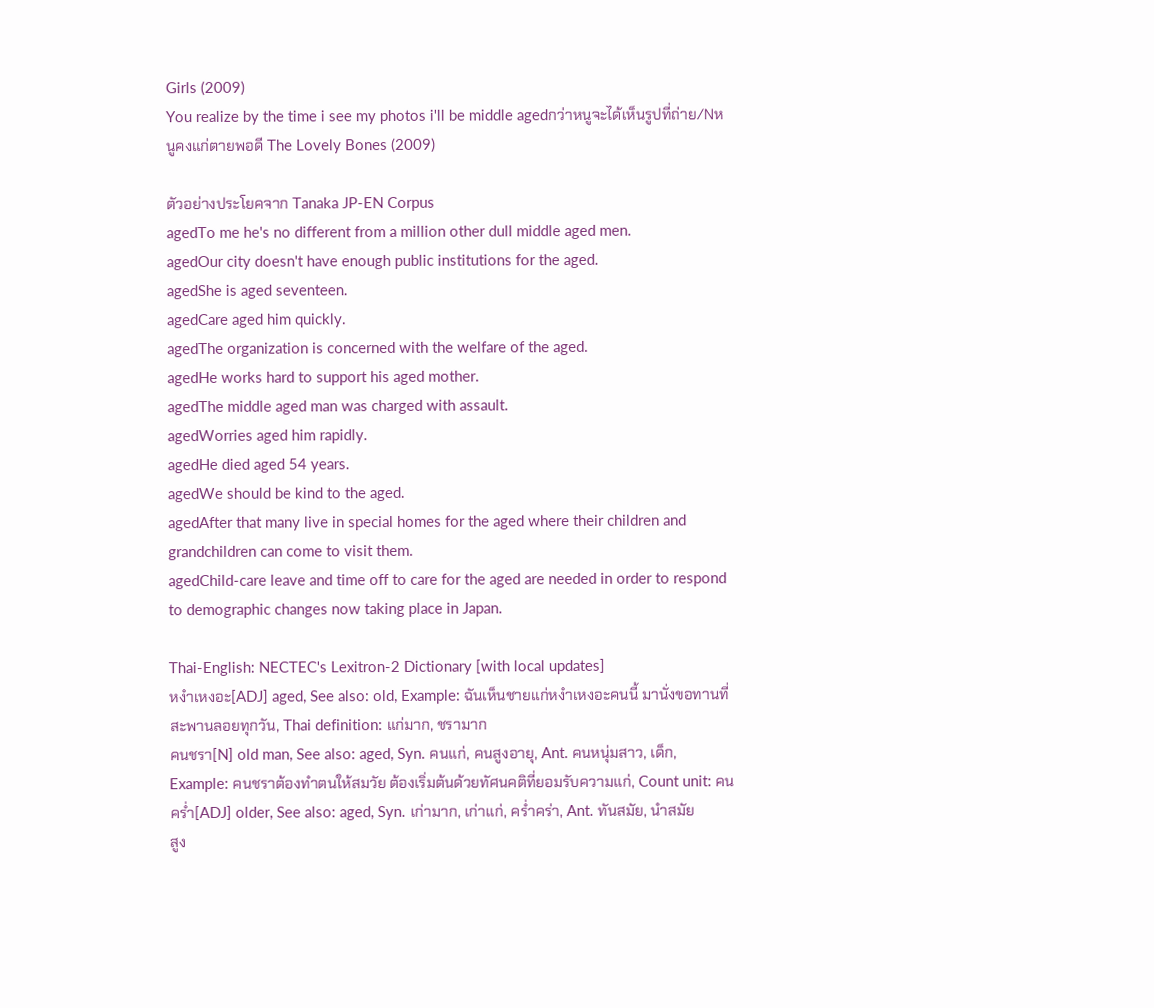Girls (2009)
You realize by the time i see my photos i'll be middle agedกว่าหนูจะได้เห็นรูปที่ถ่าย/Nหนูคงแก่ตายพอดี The Lovely Bones (2009)

ตัวอย่างประโยคจาก Tanaka JP-EN Corpus
agedTo me he's no different from a million other dull middle aged men.
agedOur city doesn't have enough public institutions for the aged.
agedShe is aged seventeen.
agedCare aged him quickly.
agedThe organization is concerned with the welfare of the aged.
agedHe works hard to support his aged mother.
agedThe middle aged man was charged with assault.
agedWorries aged him rapidly.
agedHe died aged 54 years.
agedWe should be kind to the aged.
agedAfter that many live in special homes for the aged where their children and grandchildren can come to visit them.
agedChild-care leave and time off to care for the aged are needed in order to respond to demographic changes now taking place in Japan.

Thai-English: NECTEC's Lexitron-2 Dictionary [with local updates]
หงำเหงอะ[ADJ] aged, See also: old, Example: ฉันเห็นชายแก่หงำเหงอะคนนี้ มานั่งขอทานที่สะพานลอยทุกวัน, Thai definition: แก่มาก, ชรามาก
คนชรา[N] old man, See also: aged, Syn. คนแก่, คนสูงอายุ, Ant. คนหนุ่มสาว, เด็ก, Example: คนชราต้องทำตนให้สมวัย ต้องเริ่มต้นด้วยทัศนคติที่ยอมรับความแก่, Count unit: คน
คร่ำ[ADJ] older, See also: aged, Syn. เก่ามาก, เก่าแก่, คร่ำคร่า, Ant. ทันสมัย, นำสมัย
สูง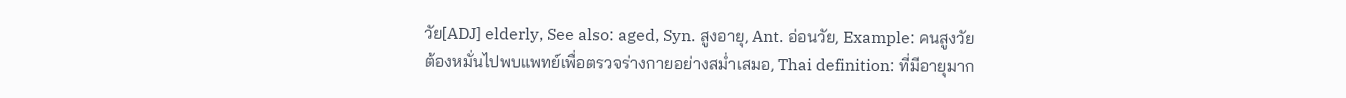วัย[ADJ] elderly, See also: aged, Syn. สูงอายุ, Ant. อ่อนวัย, Example: คนสูงวัยต้องหมั่นไปพบแพทย์เพื่อตรวจร่างกายอย่างสม่ำเสมอ, Thai definition: ที่มีอายุมาก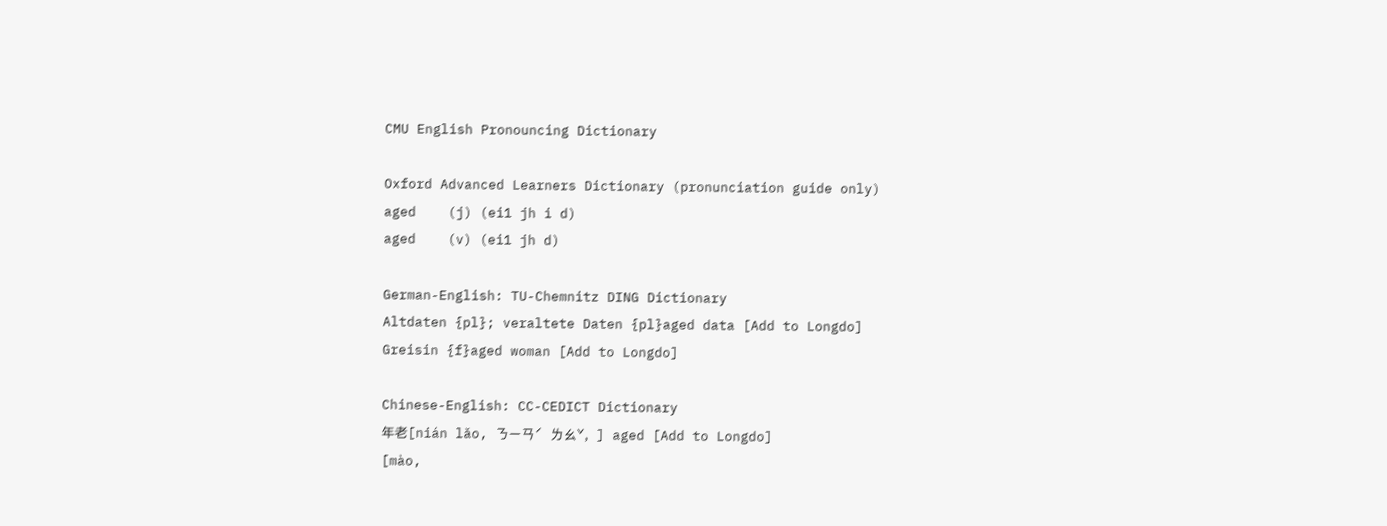CMU English Pronouncing Dictionary

Oxford Advanced Learners Dictionary (pronunciation guide only)
aged    (j) (ei1 jh i d)
aged    (v) (ei1 jh d)

German-English: TU-Chemnitz DING Dictionary
Altdaten {pl}; veraltete Daten {pl}aged data [Add to Longdo]
Greisin {f}aged woman [Add to Longdo]

Chinese-English: CC-CEDICT Dictionary
年老[nián lǎo, ㄋㄧㄢˊ ㄌㄠˇ, ] aged [Add to Longdo]
[mào,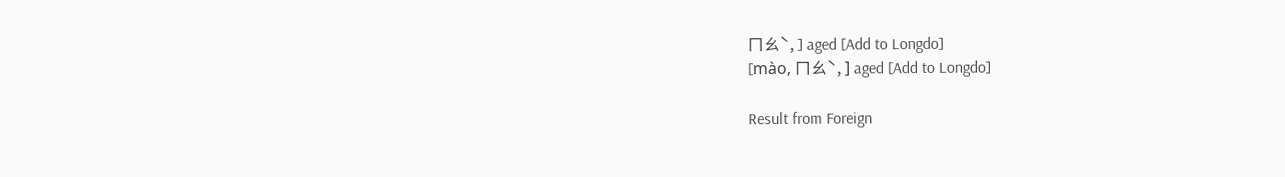ㄇㄠˋ, ] aged [Add to Longdo]
[mào, ㄇㄠˋ, ] aged [Add to Longdo]

Result from Foreign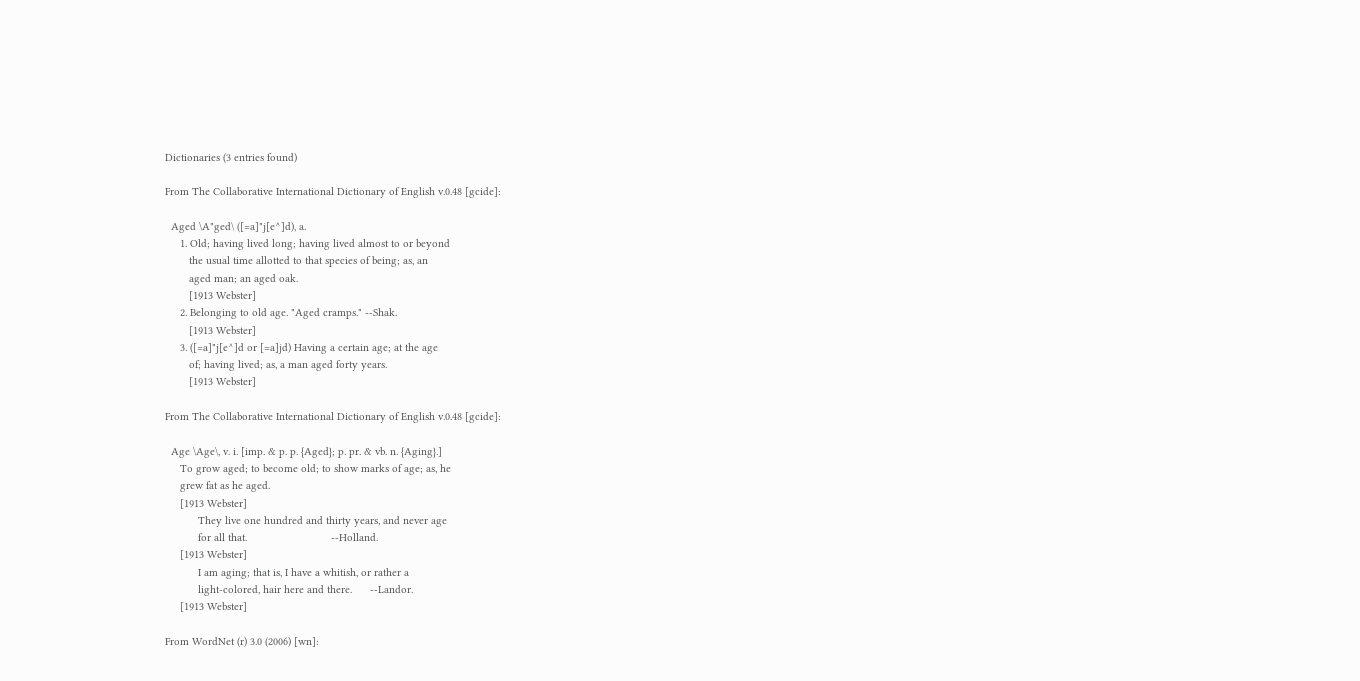Dictionaries (3 entries found)

From The Collaborative International Dictionary of English v.0.48 [gcide]:

  Aged \A"ged\ ([=a]"j[e^]d), a.
     1. Old; having lived long; having lived almost to or beyond
        the usual time allotted to that species of being; as, an
        aged man; an aged oak.
        [1913 Webster]
     2. Belonging to old age. "Aged cramps." --Shak.
        [1913 Webster]
     3. ([=a]"j[e^]d or [=a]jd) Having a certain age; at the age
        of; having lived; as, a man aged forty years.
        [1913 Webster]

From The Collaborative International Dictionary of English v.0.48 [gcide]:

  Age \Age\, v. i. [imp. & p. p. {Aged}; p. pr. & vb. n. {Aging}.]
     To grow aged; to become old; to show marks of age; as, he
     grew fat as he aged.
     [1913 Webster]
           They live one hundred and thirty years, and never age
           for all that.                            --Holland.
     [1913 Webster]
           I am aging; that is, I have a whitish, or rather a
           light-colored, hair here and there.      --Landor.
     [1913 Webster]

From WordNet (r) 3.0 (2006) [wn]: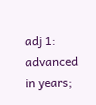adj 1: advanced in years;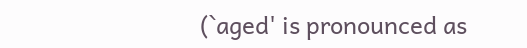(`aged' is pronounced as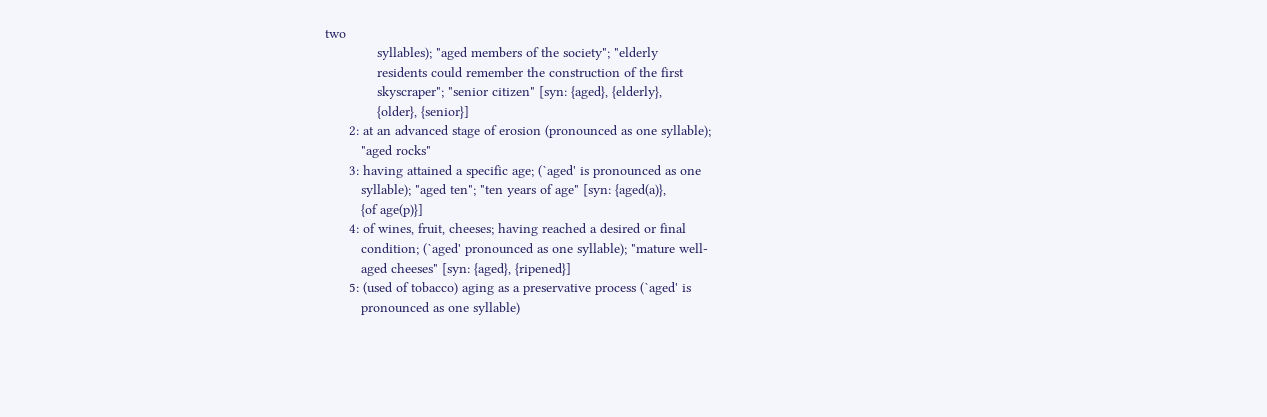two
             syllables); "aged members of the society"; "elderly
             residents could remember the construction of the first
             skyscraper"; "senior citizen" [syn: {aged}, {elderly},
             {older}, {senior}]
      2: at an advanced stage of erosion (pronounced as one syllable);
         "aged rocks"
      3: having attained a specific age; (`aged' is pronounced as one
         syllable); "aged ten"; "ten years of age" [syn: {aged(a)},
         {of age(p)}]
      4: of wines, fruit, cheeses; having reached a desired or final
         condition; (`aged' pronounced as one syllable); "mature well-
         aged cheeses" [syn: {aged}, {ripened}]
      5: (used of tobacco) aging as a preservative process (`aged' is
         pronounced as one syllable)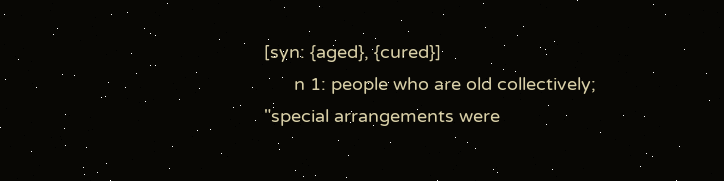[syn: {aged}, {cured}]
      n 1: people who are old collectively; "special arrangements were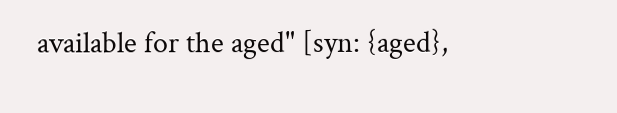available for the aged" [syn: {aged},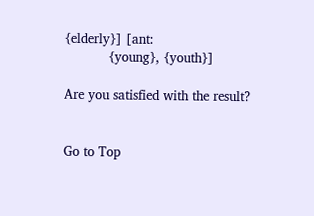{elderly}] [ant:
           {young}, {youth}]

Are you satisfied with the result?


Go to Top